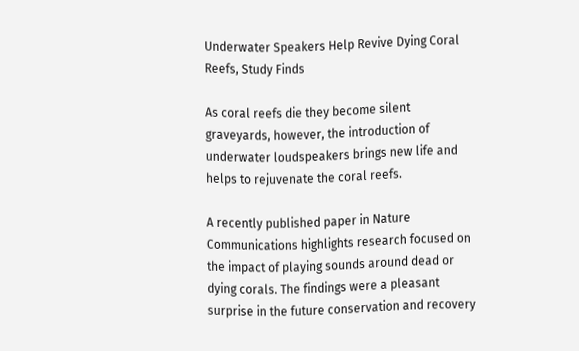Underwater Speakers Help Revive Dying Coral Reefs, Study Finds

As coral reefs die they become silent graveyards, however, the introduction of underwater loudspeakers brings new life and helps to rejuvenate the coral reefs.

A recently published paper in Nature Communications highlights research focused on the impact of playing sounds around dead or dying corals. The findings were a pleasant surprise in the future conservation and recovery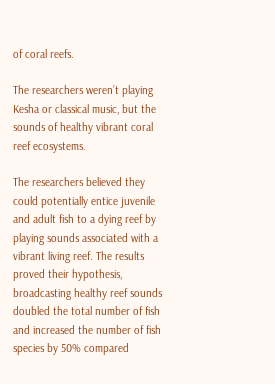of coral reefs.

The researchers weren’t playing Kesha or classical music, but the sounds of healthy vibrant coral reef ecosystems.

The researchers believed they could potentially entice juvenile and adult fish to a dying reef by playing sounds associated with a vibrant living reef. The results proved their hypothesis, broadcasting healthy reef sounds doubled the total number of fish and increased the number of fish species by 50% compared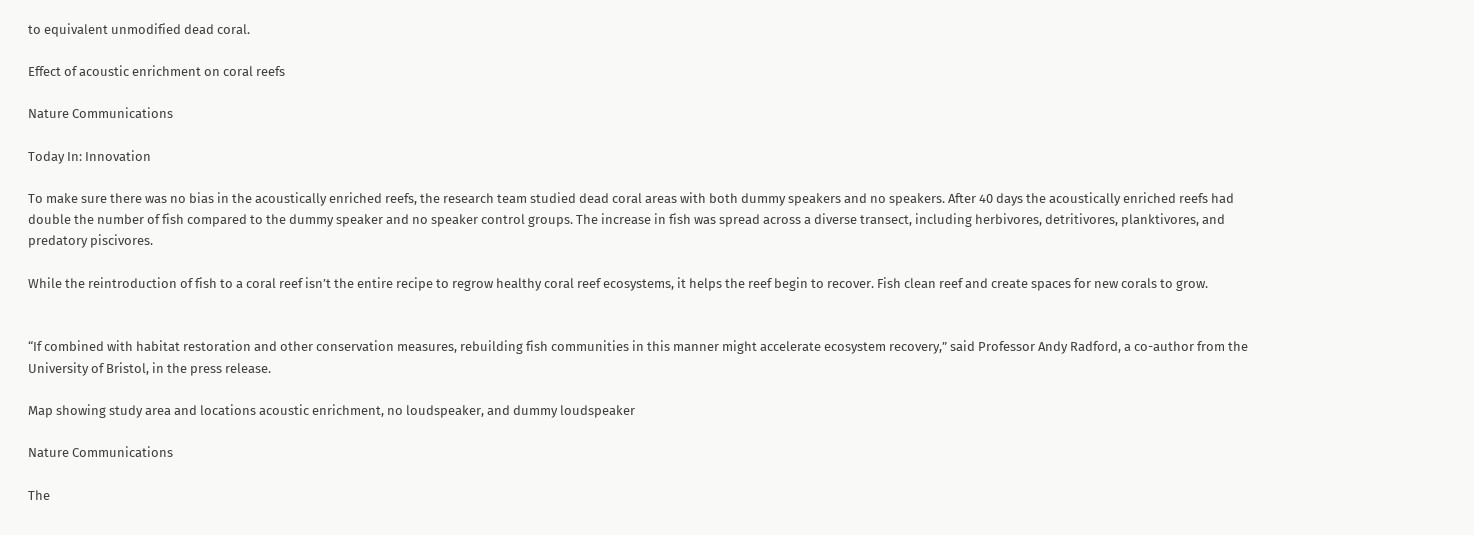to equivalent unmodified dead coral.

Effect of acoustic enrichment on coral reefs

Nature Communications

Today In: Innovation

To make sure there was no bias in the acoustically enriched reefs, the research team studied dead coral areas with both dummy speakers and no speakers. After 40 days the acoustically enriched reefs had double the number of fish compared to the dummy speaker and no speaker control groups. The increase in fish was spread across a diverse transect, including herbivores, detritivores, planktivores, and predatory piscivores.

While the reintroduction of fish to a coral reef isn’t the entire recipe to regrow healthy coral reef ecosystems, it helps the reef begin to recover. Fish clean reef and create spaces for new corals to grow.


“If combined with habitat restoration and other conservation measures, rebuilding fish communities in this manner might accelerate ecosystem recovery,” said Professor Andy Radford, a co-author from the University of Bristol, in the press release.

Map showing study area and locations acoustic enrichment, no loudspeaker, and dummy loudspeaker

Nature Communications

The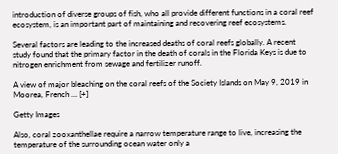introduction of diverse groups of fish, who all provide different functions in a coral reef ecosystem, is an important part of maintaining and recovering reef ecosystems.

Several factors are leading to the increased deaths of coral reefs globally. A recent study found that the primary factor in the death of corals in the Florida Keys is due to nitrogen enrichment from sewage and fertilizer runoff.

A view of major bleaching on the coral reefs of the Society Islands on May 9, 2019 in Moorea, French … [+]

Getty Images

Also, coral zooxanthellae require a narrow temperature range to live, increasing the temperature of the surrounding ocean water only a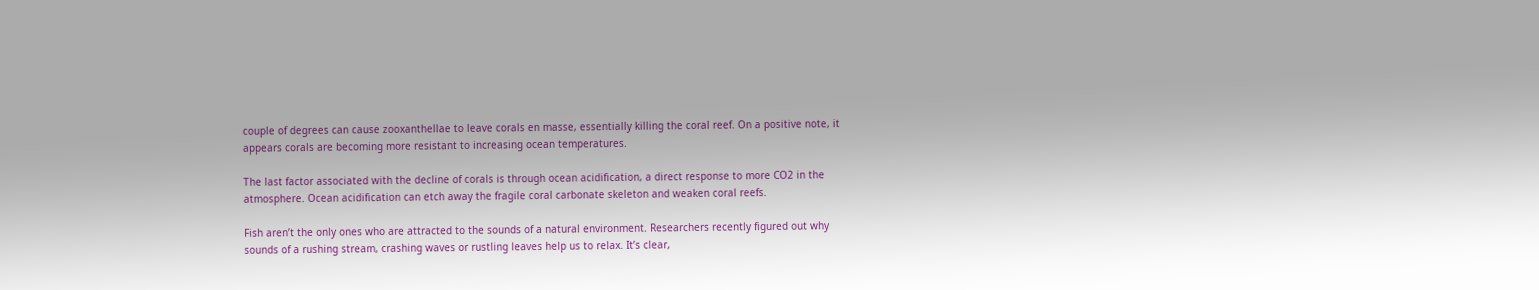couple of degrees can cause zooxanthellae to leave corals en masse, essentially killing the coral reef. On a positive note, it appears corals are becoming more resistant to increasing ocean temperatures.

The last factor associated with the decline of corals is through ocean acidification, a direct response to more CO2 in the atmosphere. Ocean acidification can etch away the fragile coral carbonate skeleton and weaken coral reefs.

Fish aren’t the only ones who are attracted to the sounds of a natural environment. Researchers recently figured out why sounds of a rushing stream, crashing waves or rustling leaves help us to relax. It’s clear,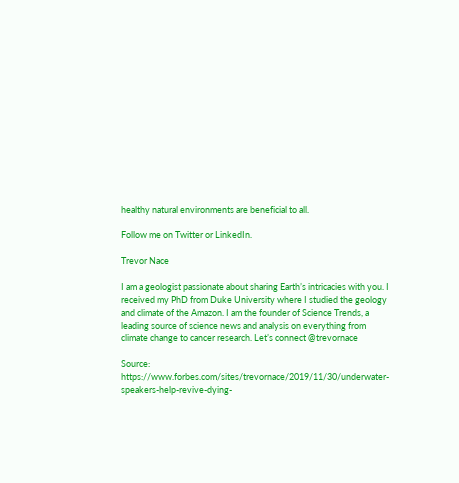healthy natural environments are beneficial to all.

Follow me on Twitter or LinkedIn.

Trevor Nace

I am a geologist passionate about sharing Earth’s intricacies with you. I received my PhD from Duke University where I studied the geology and climate of the Amazon. I am the founder of Science Trends, a leading source of science news and analysis on everything from climate change to cancer research. Let’s connect @trevornace

Source: https://www.forbes.com/sites/trevornace/2019/11/30/underwater-speakers-help-revive-dying-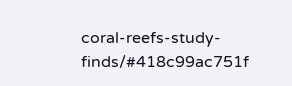coral-reefs-study-finds/#418c99ac751f